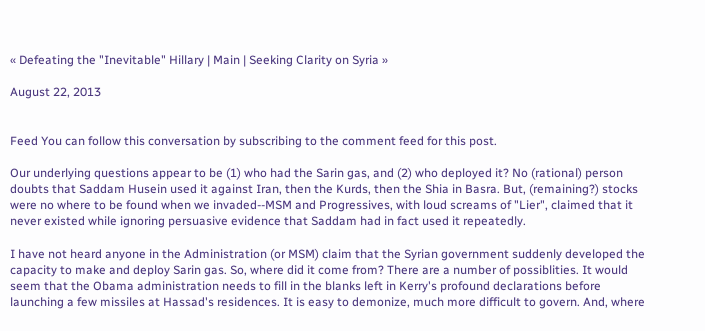« Defeating the "Inevitable" Hillary | Main | Seeking Clarity on Syria »

August 22, 2013


Feed You can follow this conversation by subscribing to the comment feed for this post.

Our underlying questions appear to be (1) who had the Sarin gas, and (2) who deployed it? No (rational) person doubts that Saddam Husein used it against Iran, then the Kurds, then the Shia in Basra. But, (remaining?) stocks were no where to be found when we invaded--MSM and Progressives, with loud screams of "Lier", claimed that it never existed while ignoring persuasive evidence that Saddam had in fact used it repeatedly.

I have not heard anyone in the Administration (or MSM) claim that the Syrian government suddenly developed the capacity to make and deploy Sarin gas. So, where did it come from? There are a number of possiblities. It would seem that the Obama administration needs to fill in the blanks left in Kerry's profound declarations before launching a few missiles at Hassad's residences. It is easy to demonize, much more difficult to govern. And, where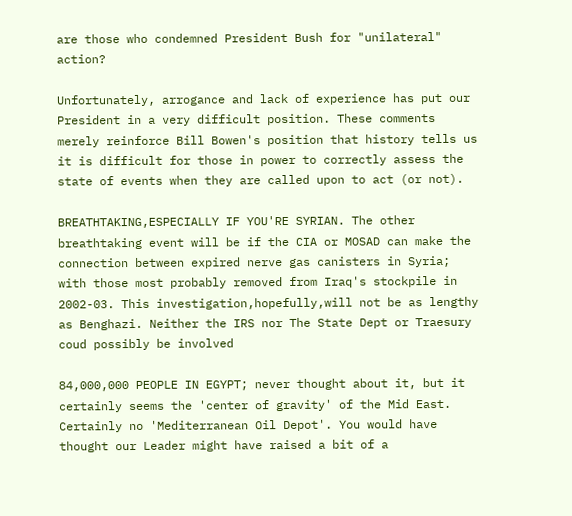are those who condemned President Bush for "unilateral" action?

Unfortunately, arrogance and lack of experience has put our President in a very difficult position. These comments merely reinforce Bill Bowen's position that history tells us it is difficult for those in power to correctly assess the state of events when they are called upon to act (or not).

BREATHTAKING,ESPECIALLY IF YOU'RE SYRIAN. The other breathtaking event will be if the CIA or MOSAD can make the connection between expired nerve gas canisters in Syria; with those most probably removed from Iraq's stockpile in 2002-03. This investigation,hopefully,will not be as lengthy as Benghazi. Neither the IRS nor The State Dept or Traesury coud possibly be involved

84,000,000 PEOPLE IN EGYPT; never thought about it, but it certainly seems the 'center of gravity' of the Mid East. Certainly no 'Mediterranean Oil Depot'. You would have thought our Leader might have raised a bit of a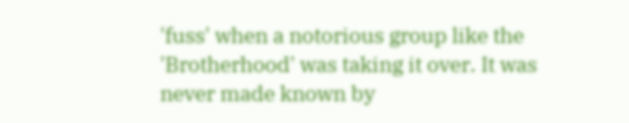'fuss' when a notorious group like the 'Brotherhood' was taking it over. It was never made known by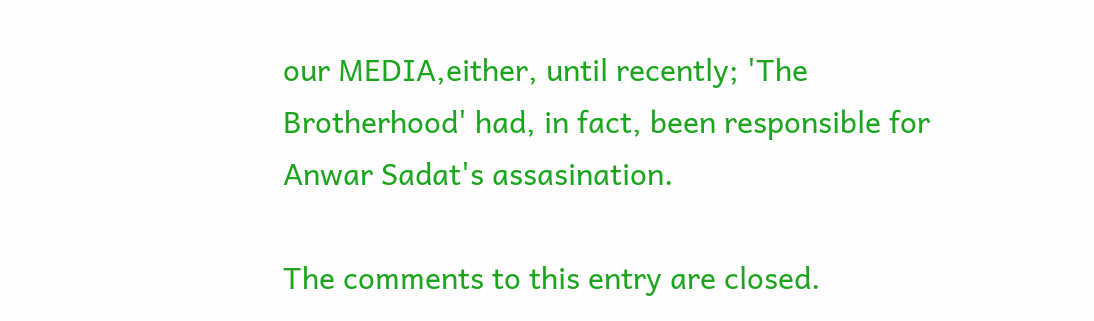our MEDIA,either, until recently; 'The Brotherhood' had, in fact, been responsible for Anwar Sadat's assasination.

The comments to this entry are closed.